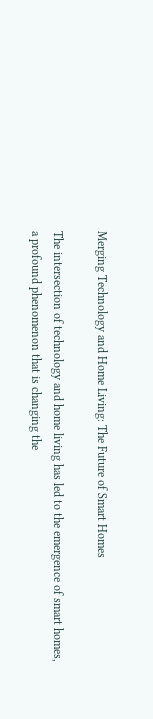Merging Technology and Home Living: The Future of Smart Homes

The intersection of technology and home living has led to the emergence of smart homes, a profound phenomenon that is changing the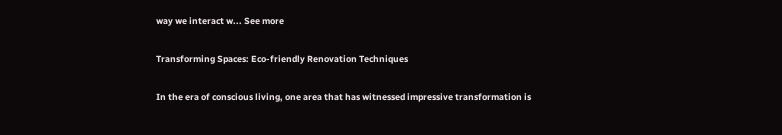way we interact w... See more

Transforming Spaces: Eco-friendly Renovation Techniques

In the era of conscious living, one area that has witnessed impressive transformation is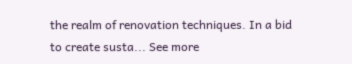the realm of renovation techniques. In a bid to create susta... See more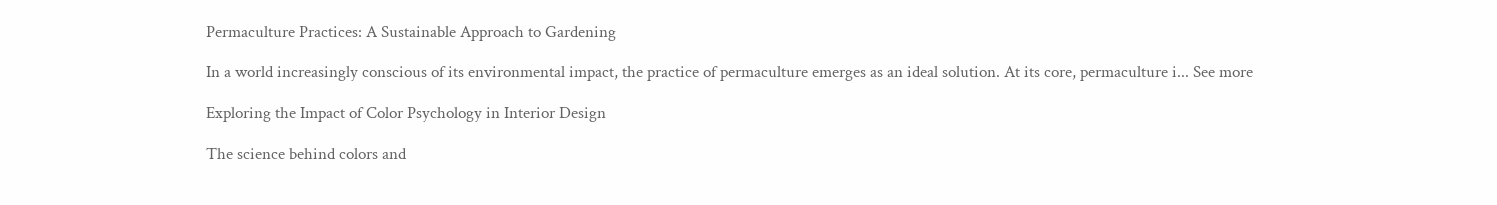Permaculture Practices: A Sustainable Approach to Gardening

In a world increasingly conscious of its environmental impact, the practice of permaculture emerges as an ideal solution. At its core, permaculture i... See more

Exploring the Impact of Color Psychology in Interior Design

The science behind colors and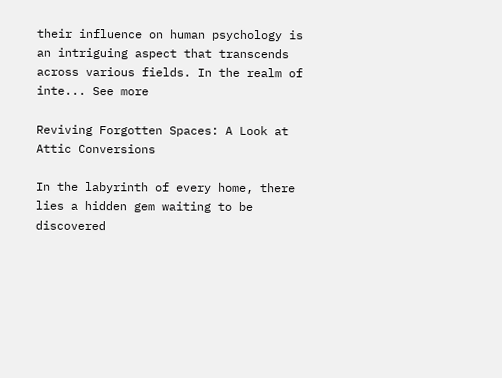their influence on human psychology is an intriguing aspect that transcends across various fields. In the realm of inte... See more

Reviving Forgotten Spaces: A Look at Attic Conversions

In the labyrinth of every home, there lies a hidden gem waiting to be discovered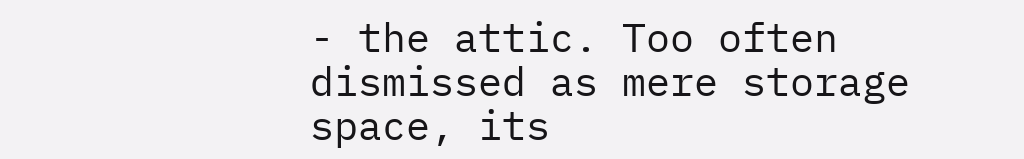- the attic. Too often dismissed as mere storage space, its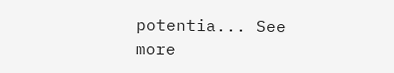potentia... See more